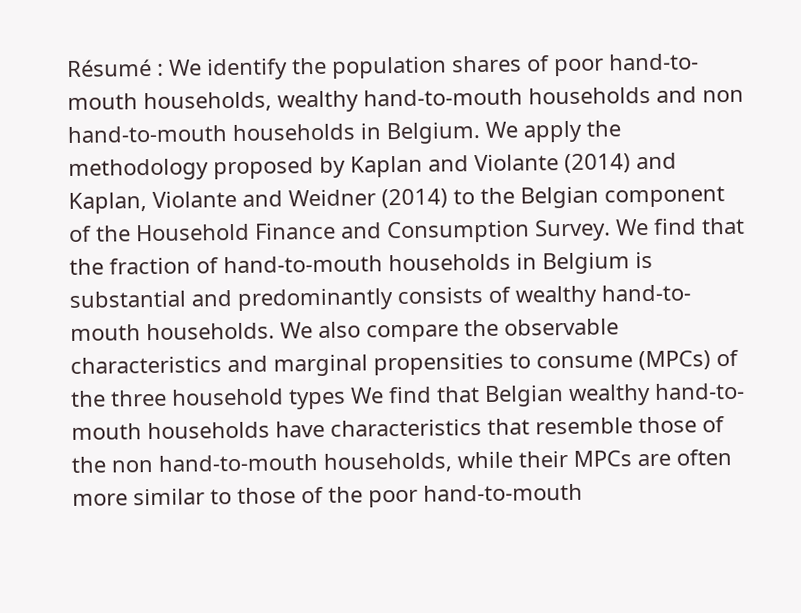Résumé : We identify the population shares of poor hand-to-mouth households, wealthy hand-to-mouth households and non hand-to-mouth households in Belgium. We apply the methodology proposed by Kaplan and Violante (2014) and Kaplan, Violante and Weidner (2014) to the Belgian component of the Household Finance and Consumption Survey. We find that the fraction of hand-to-mouth households in Belgium is substantial and predominantly consists of wealthy hand-to-mouth households. We also compare the observable characteristics and marginal propensities to consume (MPCs) of the three household types We find that Belgian wealthy hand-to-mouth households have characteristics that resemble those of the non hand-to-mouth households, while their MPCs are often more similar to those of the poor hand-to-mouth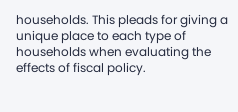households. This pleads for giving a unique place to each type of households when evaluating the effects of fiscal policy.